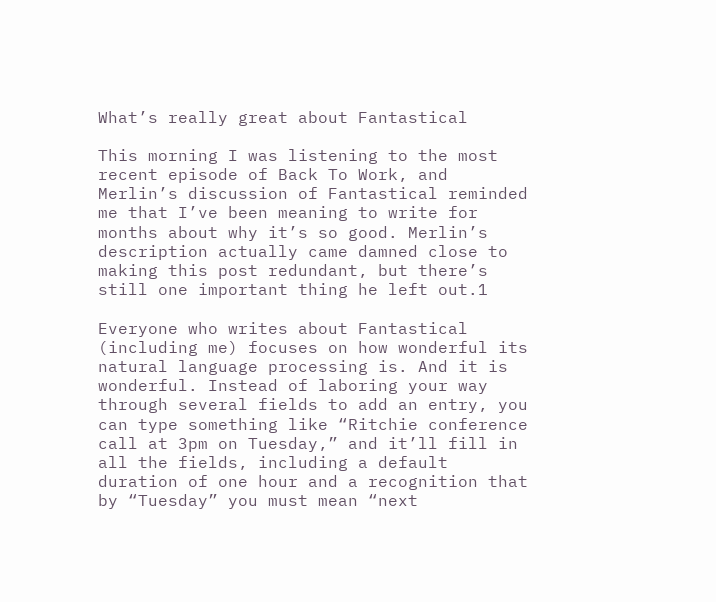What’s really great about Fantastical

This morning I was listening to the most recent episode of Back To Work, and Merlin’s discussion of Fantastical reminded me that I’ve been meaning to write for months about why it’s so good. Merlin’s description actually came damned close to making this post redundant, but there’s still one important thing he left out.1

Everyone who writes about Fantastical (including me) focuses on how wonderful its natural language processing is. And it is wonderful. Instead of laboring your way through several fields to add an entry, you can type something like “Ritchie conference call at 3pm on Tuesday,” and it’ll fill in all the fields, including a default duration of one hour and a recognition that by “Tuesday” you must mean “next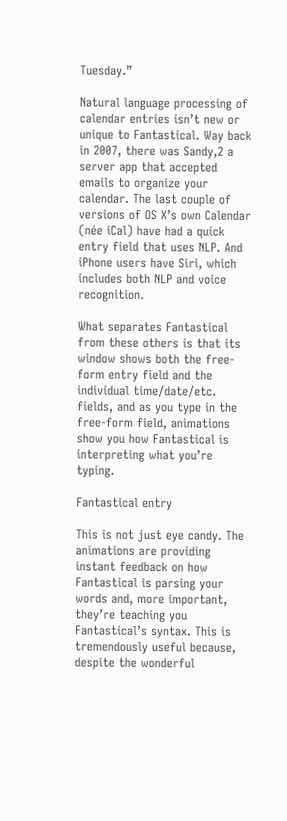Tuesday.”

Natural language processing of calendar entries isn’t new or unique to Fantastical. Way back in 2007, there was Sandy,2 a server app that accepted emails to organize your calendar. The last couple of versions of OS X’s own Calendar (née iCal) have had a quick entry field that uses NLP. And iPhone users have Siri, which includes both NLP and voice recognition.

What separates Fantastical from these others is that its window shows both the free-form entry field and the individual time/date/etc. fields, and as you type in the free-form field, animations show you how Fantastical is interpreting what you’re typing.

Fantastical entry

This is not just eye candy. The animations are providing instant feedback on how Fantastical is parsing your words and, more important, they’re teaching you Fantastical’s syntax. This is tremendously useful because, despite the wonderful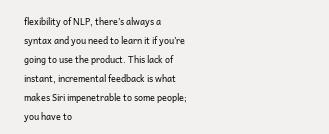flexibility of NLP, there’s always a syntax and you need to learn it if you’re going to use the product. This lack of instant, incremental feedback is what makes Siri impenetrable to some people; you have to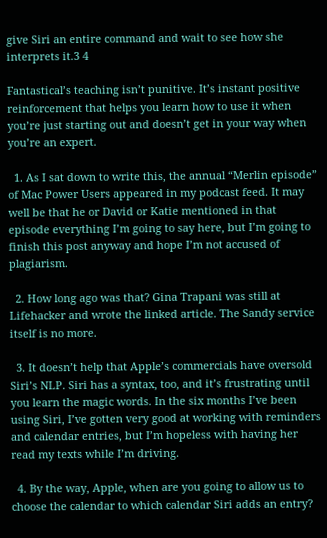give Siri an entire command and wait to see how she interprets it.3 4

Fantastical’s teaching isn’t punitive. It’s instant positive reinforcement that helps you learn how to use it when you’re just starting out and doesn’t get in your way when you’re an expert.

  1. As I sat down to write this, the annual “Merlin episode” of Mac Power Users appeared in my podcast feed. It may well be that he or David or Katie mentioned in that episode everything I’m going to say here, but I’m going to finish this post anyway and hope I’m not accused of plagiarism.

  2. How long ago was that? Gina Trapani was still at Lifehacker and wrote the linked article. The Sandy service itself is no more.

  3. It doesn’t help that Apple’s commercials have oversold Siri’s NLP. Siri has a syntax, too, and it’s frustrating until you learn the magic words. In the six months I’ve been using Siri, I’ve gotten very good at working with reminders and calendar entries, but I’m hopeless with having her read my texts while I’m driving.

  4. By the way, Apple, when are you going to allow us to choose the calendar to which calendar Siri adds an entry?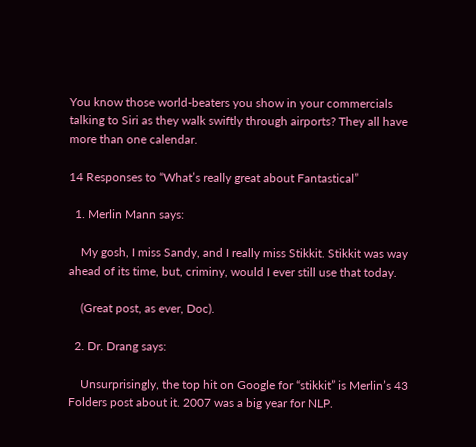You know those world-beaters you show in your commercials talking to Siri as they walk swiftly through airports? They all have more than one calendar.

14 Responses to “What’s really great about Fantastical”

  1. Merlin Mann says:

    My gosh, I miss Sandy, and I really miss Stikkit. Stikkit was way ahead of its time, but, criminy, would I ever still use that today.

    (Great post, as ever, Doc).

  2. Dr. Drang says:

    Unsurprisingly, the top hit on Google for “stikkit” is Merlin’s 43 Folders post about it. 2007 was a big year for NLP.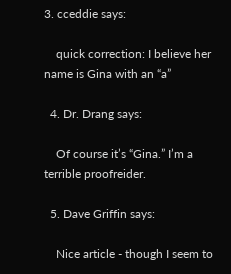3. cceddie says:

    quick correction: I believe her name is Gina with an “a”

  4. Dr. Drang says:

    Of course it’s “Gina.” I’m a terrible proofreider.

  5. Dave Griffin says:

    Nice article - though I seem to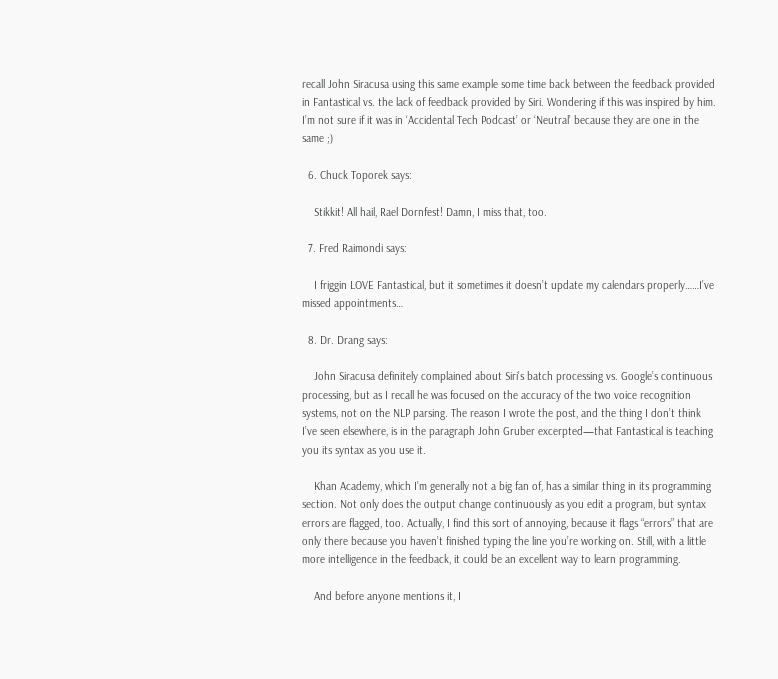recall John Siracusa using this same example some time back between the feedback provided in Fantastical vs. the lack of feedback provided by Siri. Wondering if this was inspired by him. I’m not sure if it was in ‘Accidental Tech Podcast’ or ‘Neutral’ because they are one in the same ;)

  6. Chuck Toporek says:

    Stikkit! All hail, Rael Dornfest! Damn, I miss that, too.

  7. Fred Raimondi says:

    I friggin LOVE Fantastical, but it sometimes it doesn’t update my calendars properly……I’ve missed appointments…

  8. Dr. Drang says:

    John Siracusa definitely complained about Siri’s batch processing vs. Google’s continuous processing, but as I recall he was focused on the accuracy of the two voice recognition systems, not on the NLP parsing. The reason I wrote the post, and the thing I don’t think I’ve seen elsewhere, is in the paragraph John Gruber excerpted—that Fantastical is teaching you its syntax as you use it.

    Khan Academy, which I’m generally not a big fan of, has a similar thing in its programming section. Not only does the output change continuously as you edit a program, but syntax errors are flagged, too. Actually, I find this sort of annoying, because it flags “errors” that are only there because you haven’t finished typing the line you’re working on. Still, with a little more intelligence in the feedback, it could be an excellent way to learn programming.

    And before anyone mentions it, I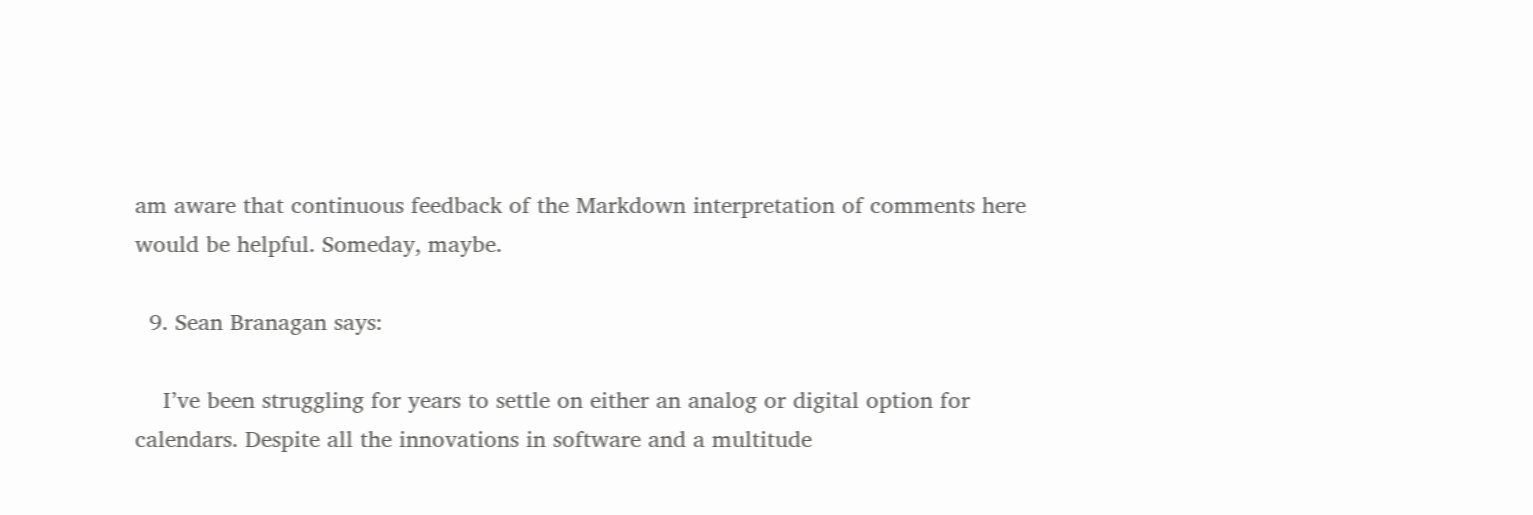am aware that continuous feedback of the Markdown interpretation of comments here would be helpful. Someday, maybe.

  9. Sean Branagan says:

    I’ve been struggling for years to settle on either an analog or digital option for calendars. Despite all the innovations in software and a multitude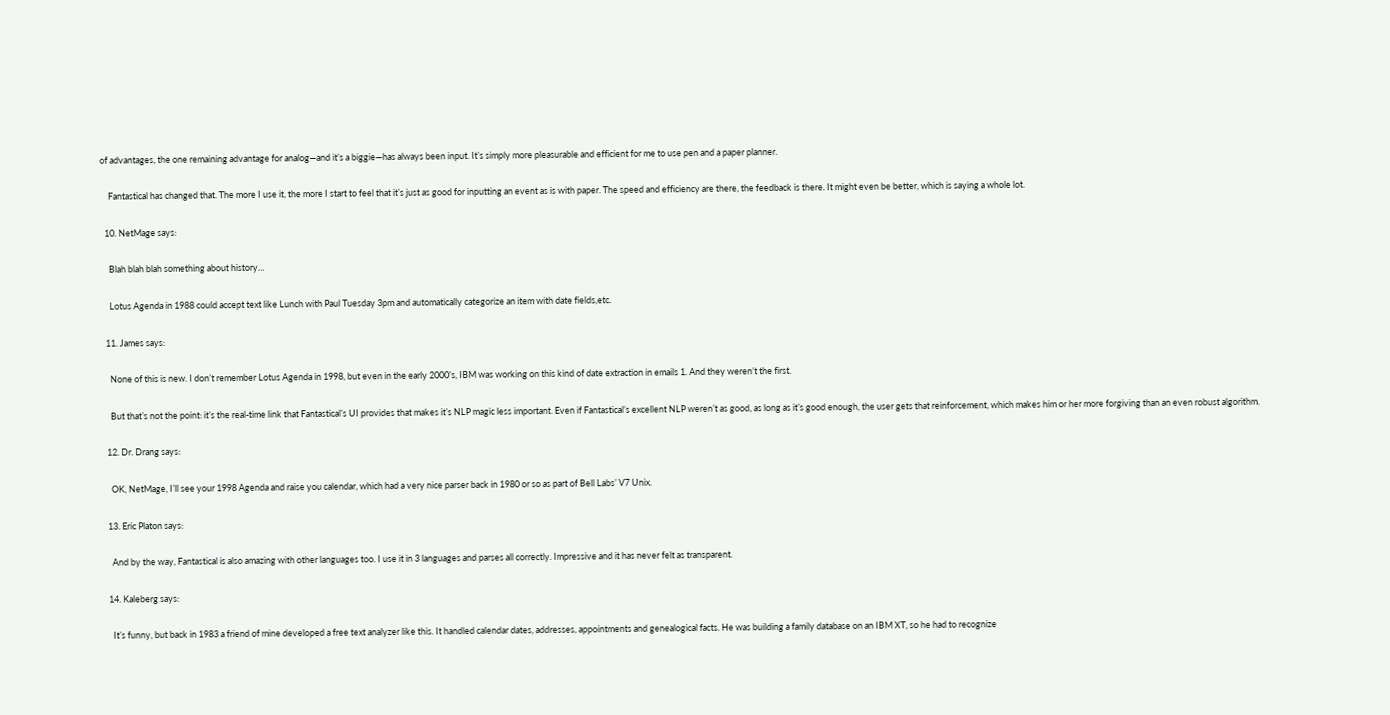of advantages, the one remaining advantage for analog—and it’s a biggie—has always been input. It’s simply more pleasurable and efficient for me to use pen and a paper planner.

    Fantastical has changed that. The more I use it, the more I start to feel that it’s just as good for inputting an event as is with paper. The speed and efficiency are there, the feedback is there. It might even be better, which is saying a whole lot.

  10. NetMage says:

    Blah blah blah something about history…

    Lotus Agenda in 1988 could accept text like Lunch with Paul Tuesday 3pm and automatically categorize an item with date fields,etc.

  11. James says:

    None of this is new. I don’t remember Lotus Agenda in 1998, but even in the early 2000’s, IBM was working on this kind of date extraction in emails 1. And they weren’t the first.

    But that’s not the point: it’s the real-time link that Fantastical’s UI provides that makes it’s NLP magic less important. Even if Fantastical’s excellent NLP weren’t as good, as long as it’s good enough, the user gets that reinforcement, which makes him or her more forgiving than an even robust algorithm.

  12. Dr. Drang says:

    OK, NetMage, I’ll see your 1998 Agenda and raise you calendar, which had a very nice parser back in 1980 or so as part of Bell Labs’ V7 Unix.

  13. Eric Platon says:

    And by the way, Fantastical is also amazing with other languages too. I use it in 3 languages and parses all correctly. Impressive and it has never felt as transparent.

  14. Kaleberg says:

    It’s funny, but back in 1983 a friend of mine developed a free text analyzer like this. It handled calendar dates, addresses, appointments and genealogical facts. He was building a family database on an IBM XT, so he had to recognize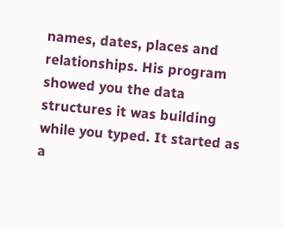names, dates, places and relationships. His program showed you the data structures it was building while you typed. It started as a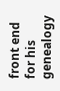front end for his genealogy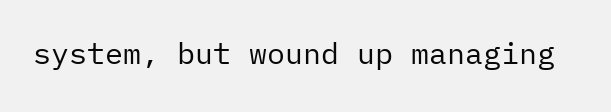system, but wound up managing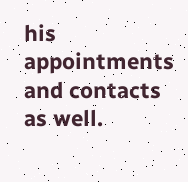his appointments and contacts as well.